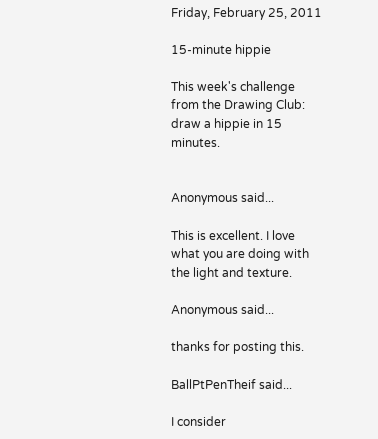Friday, February 25, 2011

15-minute hippie

This week's challenge from the Drawing Club: draw a hippie in 15 minutes.


Anonymous said...

This is excellent. I love what you are doing with the light and texture.

Anonymous said...

thanks for posting this.

BallPtPenTheif said...

I consider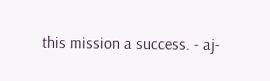this mission a success. - aj-